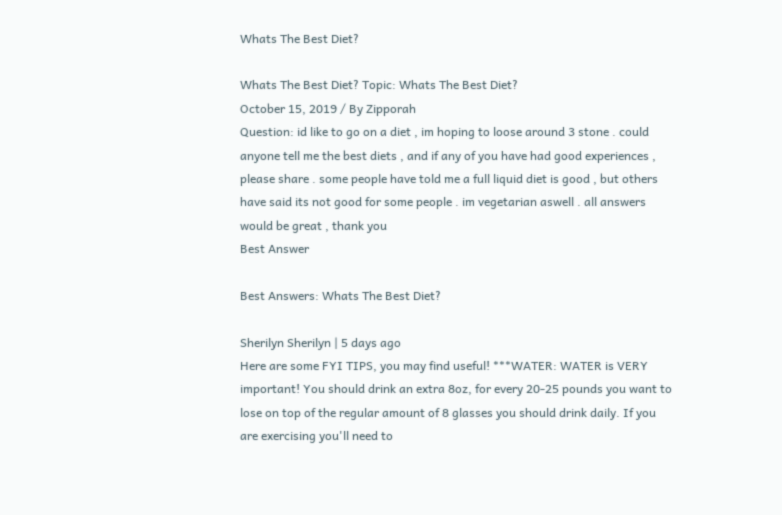Whats The Best Diet?

Whats The Best Diet? Topic: Whats The Best Diet?
October 15, 2019 / By Zipporah
Question: id like to go on a diet , im hoping to loose around 3 stone . could anyone tell me the best diets , and if any of you have had good experiences , please share . some people have told me a full liquid diet is good , but others have said its not good for some people . im vegetarian aswell . all answers would be great , thank you
Best Answer

Best Answers: Whats The Best Diet?

Sherilyn Sherilyn | 5 days ago
Here are some FYI TIPS, you may find useful! ***WATER: WATER is VERY important! You should drink an extra 8oz, for every 20-25 pounds you want to lose on top of the regular amount of 8 glasses you should drink daily. If you are exercising you'll need to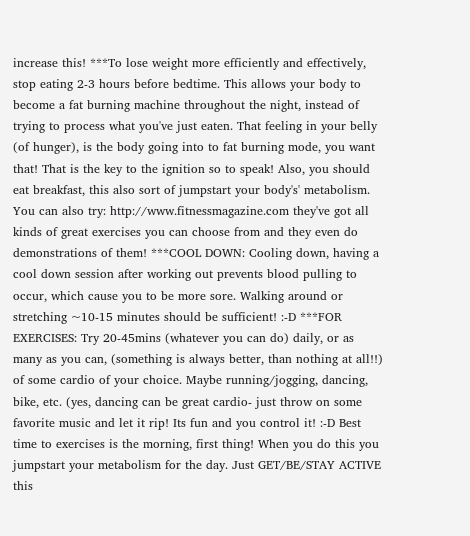increase this! ***To lose weight more efficiently and effectively, stop eating 2-3 hours before bedtime. This allows your body to become a fat burning machine throughout the night, instead of trying to process what you've just eaten. That feeling in your belly (of hunger), is the body going into to fat burning mode, you want that! That is the key to the ignition so to speak! Also, you should eat breakfast, this also sort of jumpstart your body's' metabolism. You can also try: http://www.fitnessmagazine.com they've got all kinds of great exercises you can choose from and they even do demonstrations of them! ***COOL DOWN: Cooling down, having a cool down session after working out prevents blood pulling to occur, which cause you to be more sore. Walking around or stretching ~10-15 minutes should be sufficient! :-D ***FOR EXERCISES: Try 20-45mins (whatever you can do) daily, or as many as you can, (something is always better, than nothing at all!!) of some cardio of your choice. Maybe running/jogging, dancing, bike, etc. (yes, dancing can be great cardio- just throw on some favorite music and let it rip! Its fun and you control it! :-D Best time to exercises is the morning, first thing! When you do this you jumpstart your metabolism for the day. Just GET/BE/STAY ACTIVE this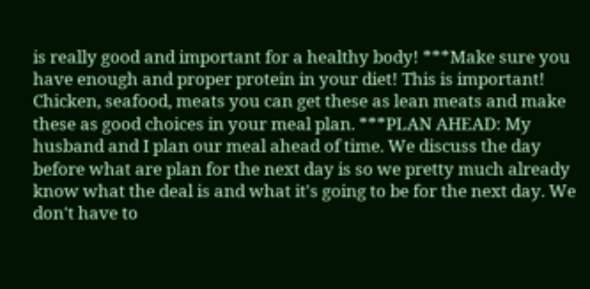is really good and important for a healthy body! ***Make sure you have enough and proper protein in your diet! This is important! Chicken, seafood, meats you can get these as lean meats and make these as good choices in your meal plan. ***PLAN AHEAD: My husband and I plan our meal ahead of time. We discuss the day before what are plan for the next day is so we pretty much already know what the deal is and what it's going to be for the next day. We don't have to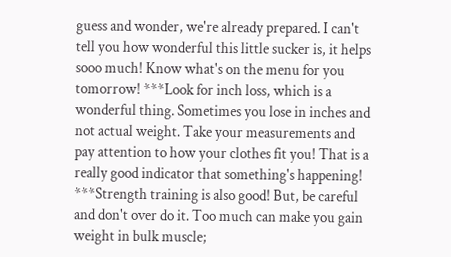guess and wonder, we're already prepared. I can't tell you how wonderful this little sucker is, it helps sooo much! Know what's on the menu for you tomorrow! ***Look for inch loss, which is a wonderful thing. Sometimes you lose in inches and not actual weight. Take your measurements and pay attention to how your clothes fit you! That is a really good indicator that something's happening! ***Strength training is also good! But, be careful and don't over do it. Too much can make you gain weight in bulk muscle;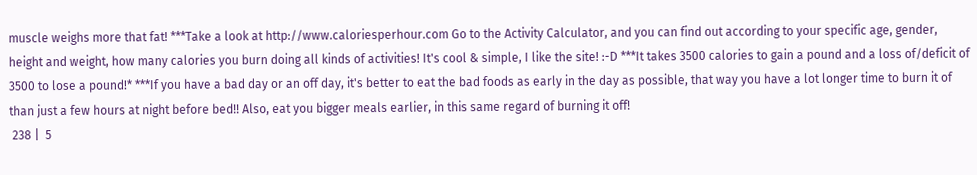muscle weighs more that fat! ***Take a look at http://www.caloriesperhour.com Go to the Activity Calculator, and you can find out according to your specific age, gender, height and weight, how many calories you burn doing all kinds of activities! It's cool & simple, I like the site! :-D ***It takes 3500 calories to gain a pound and a loss of/deficit of 3500 to lose a pound!* ***If you have a bad day or an off day, it's better to eat the bad foods as early in the day as possible, that way you have a lot longer time to burn it of than just a few hours at night before bed!! Also, eat you bigger meals earlier, in this same regard of burning it off!
 238 |  5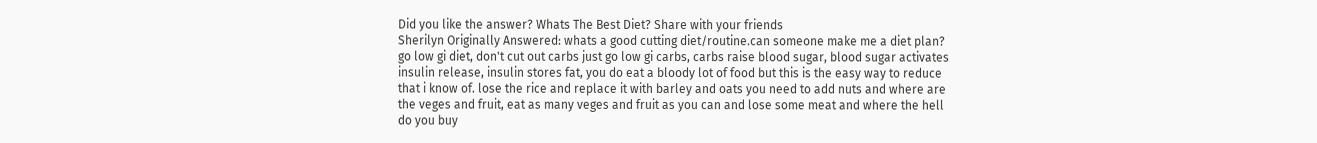Did you like the answer? Whats The Best Diet? Share with your friends
Sherilyn Originally Answered: whats a good cutting diet/routine.can someone make me a diet plan?
go low gi diet, don't cut out carbs just go low gi carbs, carbs raise blood sugar, blood sugar activates insulin release, insulin stores fat, you do eat a bloody lot of food but this is the easy way to reduce that i know of. lose the rice and replace it with barley and oats you need to add nuts and where are the veges and fruit, eat as many veges and fruit as you can and lose some meat and where the hell do you buy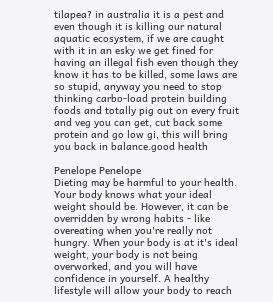tilapea? in australia it is a pest and even though it is killing our natural aquatic ecosystem, if we are caught with it in an esky we get fined for having an illegal fish even though they know it has to be killed, some laws are so stupid, anyway you need to stop thinking carbo-load protein building foods and totally pig out on every fruit and veg you can get, cut back some protein and go low gi, this will bring you back in balance.good health

Penelope Penelope
Dieting may be harmful to your health. Your body knows what your ideal weight should be. However, it can be overridden by wrong habits - like overeating when you're really not hungry. When your body is at it's ideal weight, your body is not being overworked, and you will have confidence in yourself. A healthy lifestyle will allow your body to reach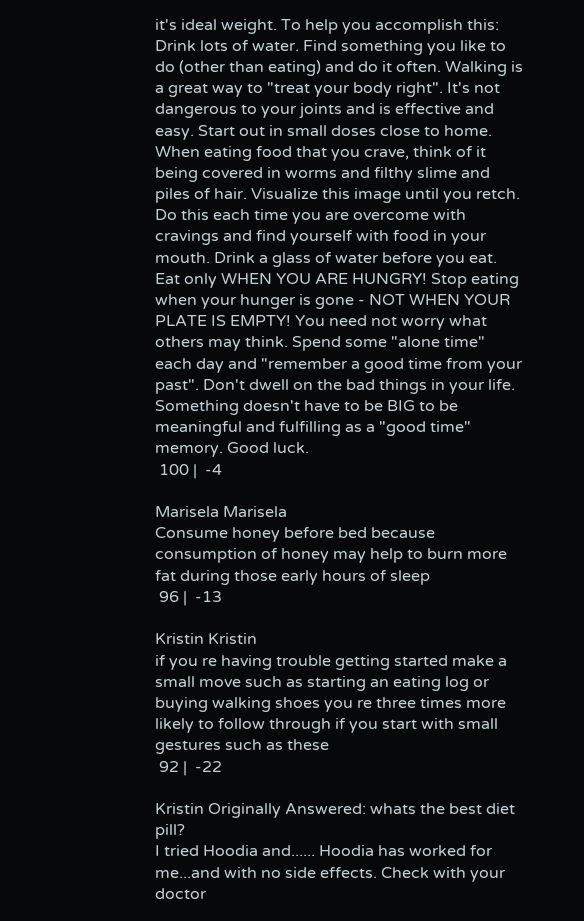it's ideal weight. To help you accomplish this: Drink lots of water. Find something you like to do (other than eating) and do it often. Walking is a great way to "treat your body right". It's not dangerous to your joints and is effective and easy. Start out in small doses close to home. When eating food that you crave, think of it being covered in worms and filthy slime and piles of hair. Visualize this image until you retch. Do this each time you are overcome with cravings and find yourself with food in your mouth. Drink a glass of water before you eat. Eat only WHEN YOU ARE HUNGRY! Stop eating when your hunger is gone - NOT WHEN YOUR PLATE IS EMPTY! You need not worry what others may think. Spend some "alone time" each day and "remember a good time from your past". Don't dwell on the bad things in your life. Something doesn't have to be BIG to be meaningful and fulfilling as a "good time" memory. Good luck.
 100 |  -4

Marisela Marisela
Consume honey before bed because consumption of honey may help to burn more fat during those early hours of sleep
 96 |  -13

Kristin Kristin
if you re having trouble getting started make a small move such as starting an eating log or buying walking shoes you re three times more likely to follow through if you start with small gestures such as these
 92 |  -22

Kristin Originally Answered: whats the best diet pill?
I tried Hoodia and...... Hoodia has worked for me...and with no side effects. Check with your doctor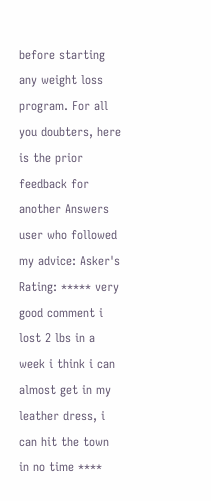before starting any weight loss program. For all you doubters, here is the prior feedback for another Answers user who followed my advice: Asker's Rating: ***** very good comment i lost 2 lbs in a week i think i can almost get in my leather dress, i can hit the town in no time ****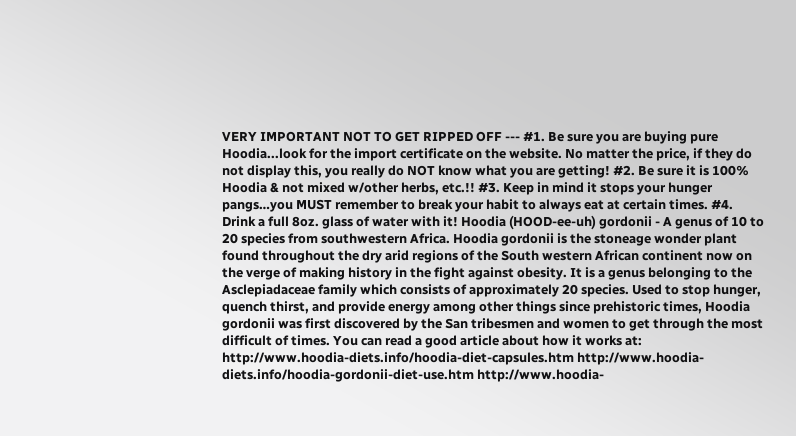VERY IMPORTANT NOT TO GET RIPPED OFF --- #1. Be sure you are buying pure Hoodia...look for the import certificate on the website. No matter the price, if they do not display this, you really do NOT know what you are getting! #2. Be sure it is 100% Hoodia & not mixed w/other herbs, etc.!! #3. Keep in mind it stops your hunger pangs…you MUST remember to break your habit to always eat at certain times. #4. Drink a full 8oz. glass of water with it! Hoodia (HOOD-ee-uh) gordonii - A genus of 10 to 20 species from southwestern Africa. Hoodia gordonii is the stoneage wonder plant found throughout the dry arid regions of the South western African continent now on the verge of making history in the fight against obesity. It is a genus belonging to the Asclepiadaceae family which consists of approximately 20 species. Used to stop hunger, quench thirst, and provide energy among other things since prehistoric times, Hoodia gordonii was first discovered by the San tribesmen and women to get through the most difficult of times. You can read a good article about how it works at: http://www.hoodia-diets.info/hoodia-diet-capsules.htm http://www.hoodia-diets.info/hoodia-gordonii-diet-use.htm http://www.hoodia-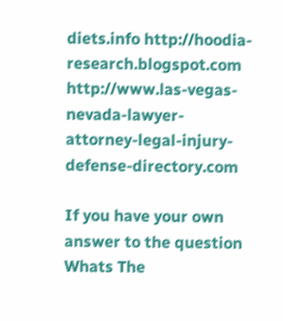diets.info http://hoodia-research.blogspot.com http://www.las-vegas-nevada-lawyer-attorney-legal-injury-defense-directory.com

If you have your own answer to the question Whats The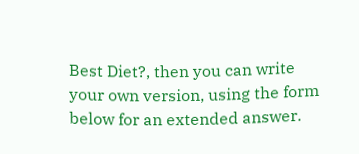Best Diet?, then you can write your own version, using the form below for an extended answer.